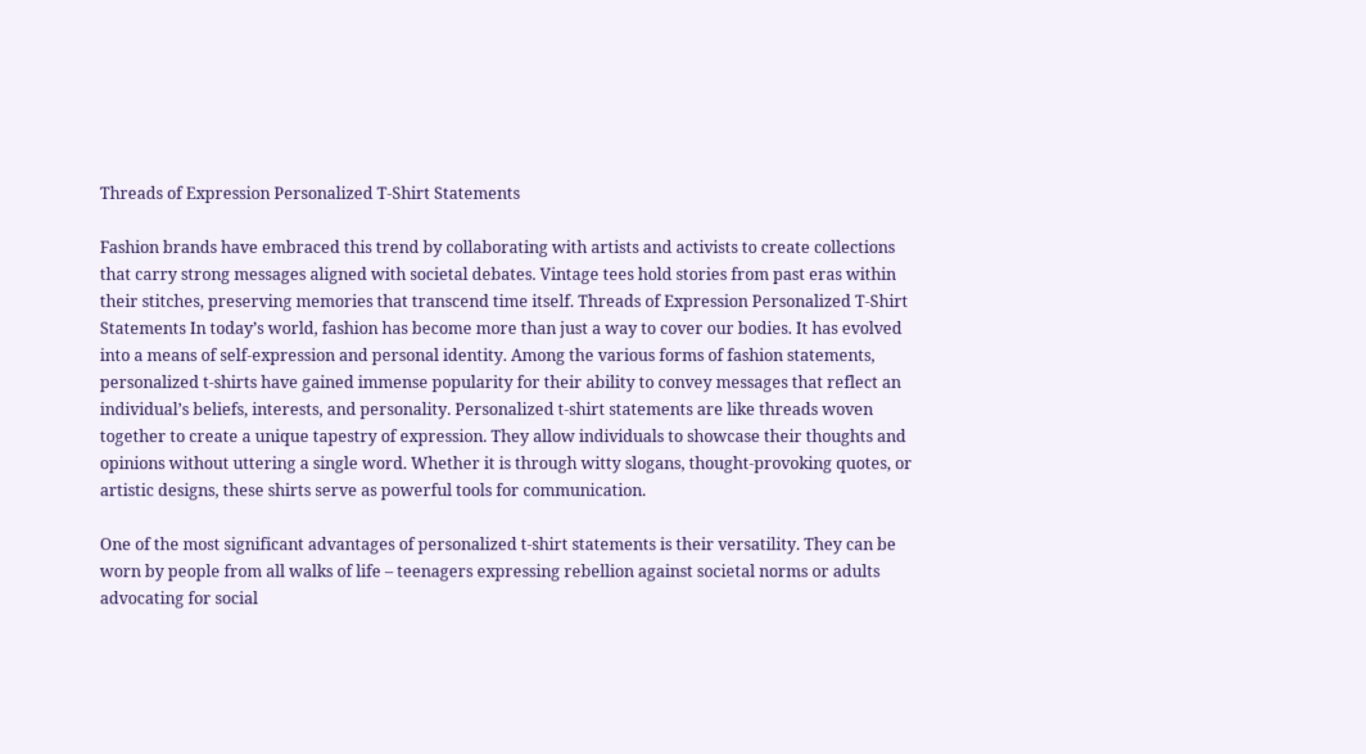Threads of Expression Personalized T-Shirt Statements

Fashion brands have embraced this trend by collaborating with artists and activists to create collections that carry strong messages aligned with societal debates. Vintage tees hold stories from past eras within their stitches, preserving memories that transcend time itself. Threads of Expression Personalized T-Shirt Statements In today’s world, fashion has become more than just a way to cover our bodies. It has evolved into a means of self-expression and personal identity. Among the various forms of fashion statements, personalized t-shirts have gained immense popularity for their ability to convey messages that reflect an individual’s beliefs, interests, and personality. Personalized t-shirt statements are like threads woven together to create a unique tapestry of expression. They allow individuals to showcase their thoughts and opinions without uttering a single word. Whether it is through witty slogans, thought-provoking quotes, or artistic designs, these shirts serve as powerful tools for communication.

One of the most significant advantages of personalized t-shirt statements is their versatility. They can be worn by people from all walks of life – teenagers expressing rebellion against societal norms or adults advocating for social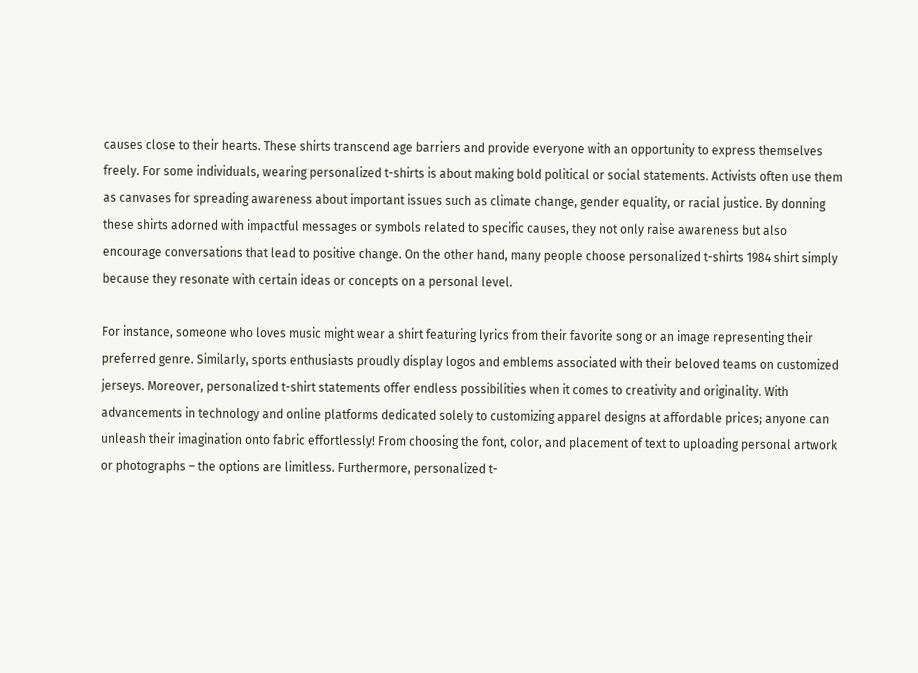causes close to their hearts. These shirts transcend age barriers and provide everyone with an opportunity to express themselves freely. For some individuals, wearing personalized t-shirts is about making bold political or social statements. Activists often use them as canvases for spreading awareness about important issues such as climate change, gender equality, or racial justice. By donning these shirts adorned with impactful messages or symbols related to specific causes, they not only raise awareness but also encourage conversations that lead to positive change. On the other hand, many people choose personalized t-shirts 1984 shirt simply because they resonate with certain ideas or concepts on a personal level.

For instance, someone who loves music might wear a shirt featuring lyrics from their favorite song or an image representing their preferred genre. Similarly, sports enthusiasts proudly display logos and emblems associated with their beloved teams on customized jerseys. Moreover, personalized t-shirt statements offer endless possibilities when it comes to creativity and originality. With advancements in technology and online platforms dedicated solely to customizing apparel designs at affordable prices; anyone can unleash their imagination onto fabric effortlessly! From choosing the font, color, and placement of text to uploading personal artwork or photographs – the options are limitless. Furthermore, personalized t-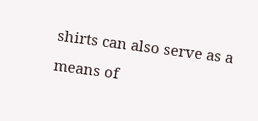shirts can also serve as a means of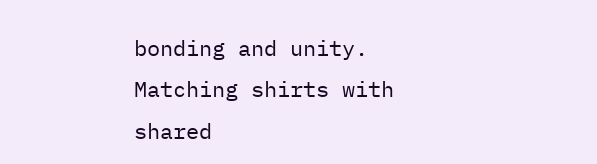bonding and unity. Matching shirts with shared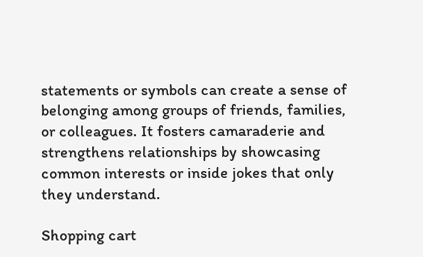statements or symbols can create a sense of belonging among groups of friends, families, or colleagues. It fosters camaraderie and strengthens relationships by showcasing common interests or inside jokes that only they understand.

Shopping cart